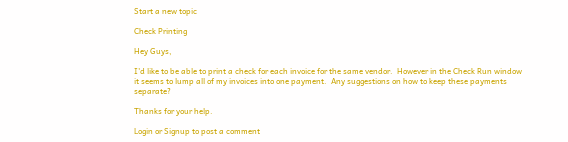Start a new topic

Check Printing

Hey Guys,

I'd like to be able to print a check for each invoice for the same vendor.  However in the Check Run window it seems to lump all of my invoices into one payment.  Any suggestions on how to keep these payments separate?

Thanks for your help.

Login or Signup to post a comment